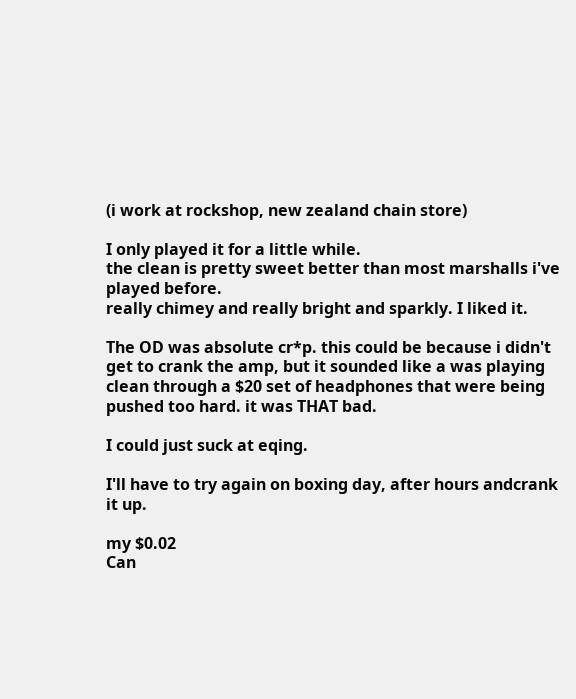(i work at rockshop, new zealand chain store)

I only played it for a little while.
the clean is pretty sweet better than most marshalls i've played before.
really chimey and really bright and sparkly. I liked it.

The OD was absolute cr*p. this could be because i didn't get to crank the amp, but it sounded like a was playing clean through a $20 set of headphones that were being pushed too hard. it was THAT bad.

I could just suck at eqing.

I'll have to try again on boxing day, after hours andcrank it up.

my $0.02
Can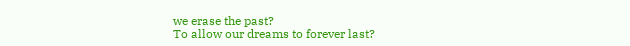we erase the past?
To allow our dreams to forever last?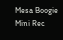Mesa Boogie Mini Rec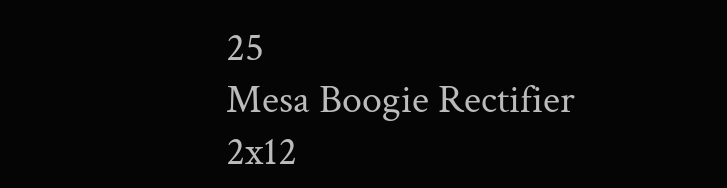25
Mesa Boogie Rectifier 2x12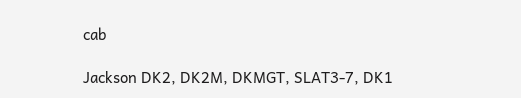cab

Jackson DK2, DK2M, DKMGT, SLAT3-7, DK1